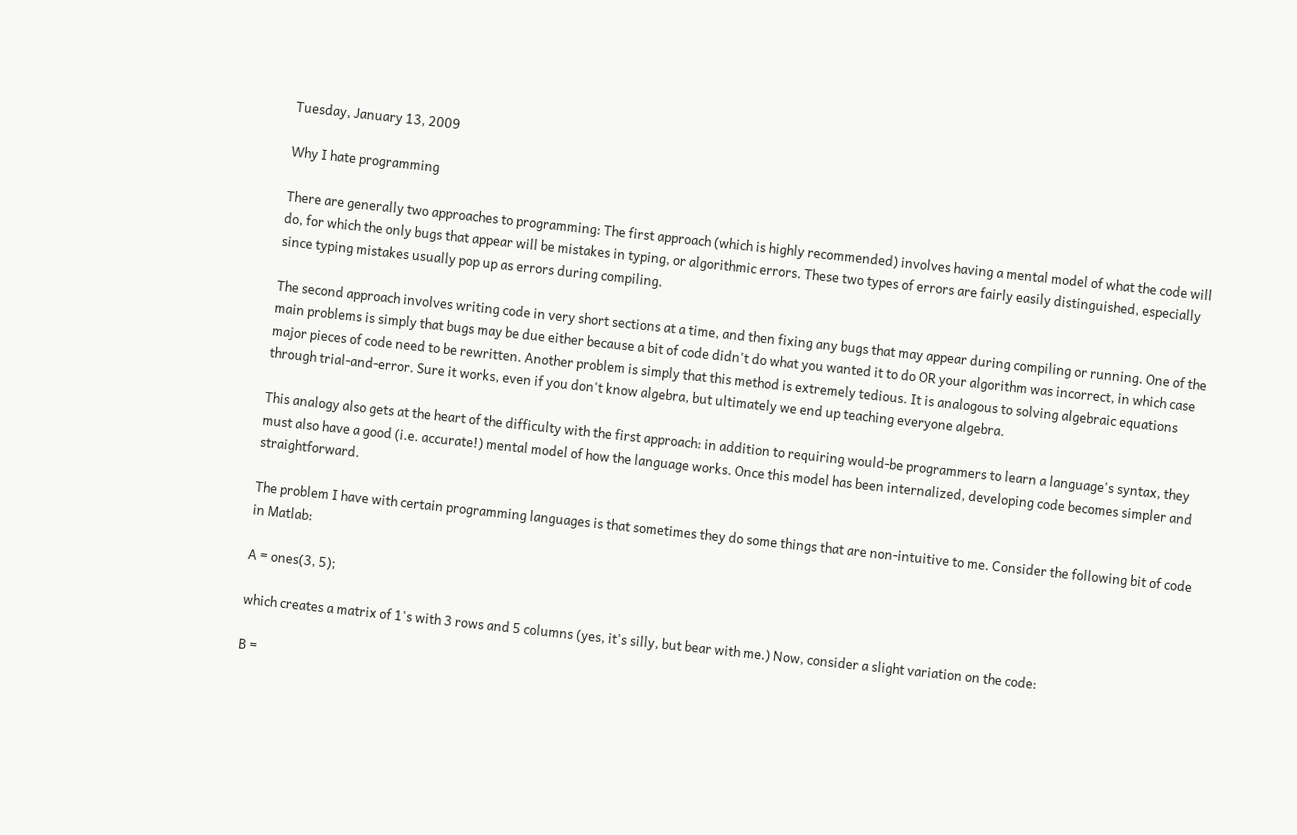Tuesday, January 13, 2009

Why I hate programming

There are generally two approaches to programming: The first approach (which is highly recommended) involves having a mental model of what the code will do, for which the only bugs that appear will be mistakes in typing, or algorithmic errors. These two types of errors are fairly easily distinguished, especially since typing mistakes usually pop up as errors during compiling.

The second approach involves writing code in very short sections at a time, and then fixing any bugs that may appear during compiling or running. One of the main problems is simply that bugs may be due either because a bit of code didn't do what you wanted it to do OR your algorithm was incorrect, in which case major pieces of code need to be rewritten. Another problem is simply that this method is extremely tedious. It is analogous to solving algebraic equations through trial-and-error. Sure it works, even if you don't know algebra, but ultimately we end up teaching everyone algebra.

This analogy also gets at the heart of the difficulty with the first approach: in addition to requiring would-be programmers to learn a language's syntax, they must also have a good (i.e. accurate!) mental model of how the language works. Once this model has been internalized, developing code becomes simpler and straightforward.

The problem I have with certain programming languages is that sometimes they do some things that are non-intuitive to me. Consider the following bit of code in Matlab:

A = ones(3, 5);

which creates a matrix of 1's with 3 rows and 5 columns (yes, it's silly, but bear with me.) Now, consider a slight variation on the code:

B =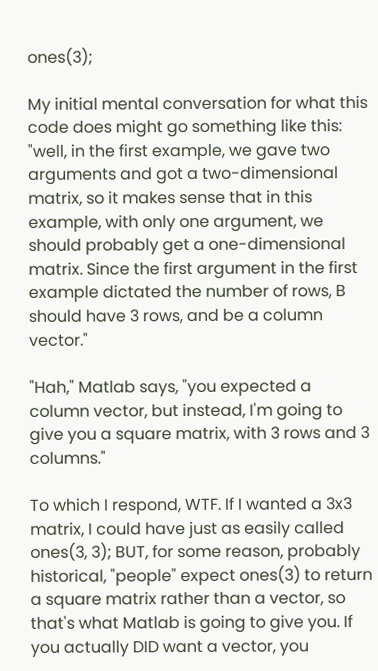ones(3);

My initial mental conversation for what this code does might go something like this: "well, in the first example, we gave two arguments and got a two-dimensional matrix, so it makes sense that in this example, with only one argument, we should probably get a one-dimensional matrix. Since the first argument in the first example dictated the number of rows, B should have 3 rows, and be a column vector."

"Hah," Matlab says, "you expected a column vector, but instead, I'm going to give you a square matrix, with 3 rows and 3 columns."

To which I respond, WTF. If I wanted a 3x3 matrix, I could have just as easily called ones(3, 3); BUT, for some reason, probably historical, "people" expect ones(3) to return a square matrix rather than a vector, so that's what Matlab is going to give you. If you actually DID want a vector, you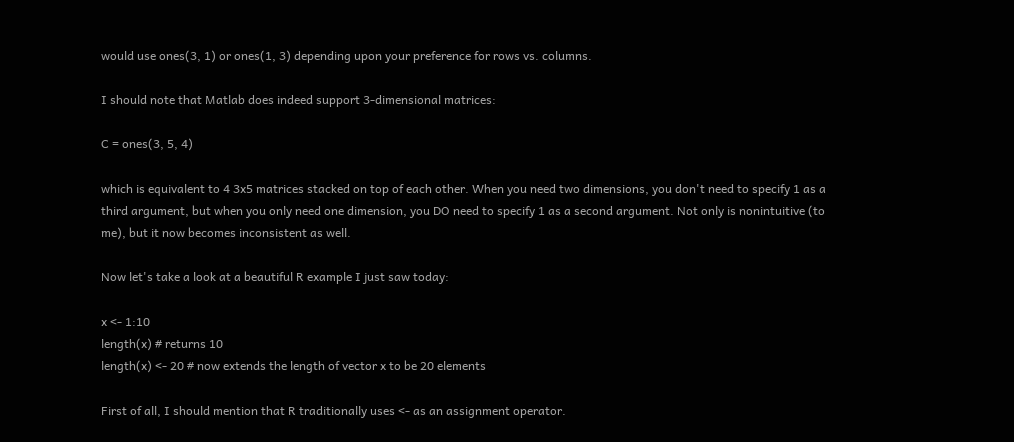would use ones(3, 1) or ones(1, 3) depending upon your preference for rows vs. columns.

I should note that Matlab does indeed support 3-dimensional matrices:

C = ones(3, 5, 4)

which is equivalent to 4 3x5 matrices stacked on top of each other. When you need two dimensions, you don't need to specify 1 as a third argument, but when you only need one dimension, you DO need to specify 1 as a second argument. Not only is nonintuitive (to me), but it now becomes inconsistent as well.

Now let's take a look at a beautiful R example I just saw today:

x <- 1:10
length(x) # returns 10
length(x) <- 20 # now extends the length of vector x to be 20 elements

First of all, I should mention that R traditionally uses <- as an assignment operator.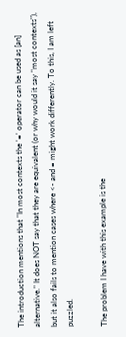The introduction mentions that "In most contexts the '=' operator can be used as [an] alternative." It does NOT say that they are equivalent (or why would it say "most contexts"), but it also fails to mention cases where <- and = might work differently. To this, I am left puzzled.

The problem I have with this example is the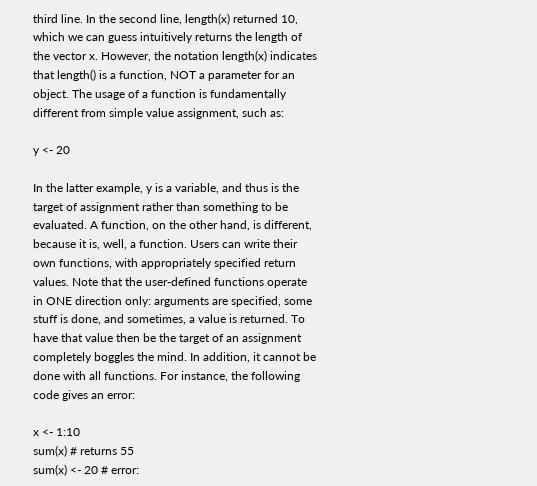third line. In the second line, length(x) returned 10, which we can guess intuitively returns the length of the vector x. However, the notation length(x) indicates that length() is a function, NOT a parameter for an object. The usage of a function is fundamentally different from simple value assignment, such as:

y <- 20

In the latter example, y is a variable, and thus is the target of assignment rather than something to be evaluated. A function, on the other hand, is different, because it is, well, a function. Users can write their own functions, with appropriately specified return values. Note that the user-defined functions operate in ONE direction only: arguments are specified, some stuff is done, and sometimes, a value is returned. To have that value then be the target of an assignment completely boggles the mind. In addition, it cannot be done with all functions. For instance, the following code gives an error:

x <- 1:10
sum(x) # returns 55
sum(x) <- 20 # error: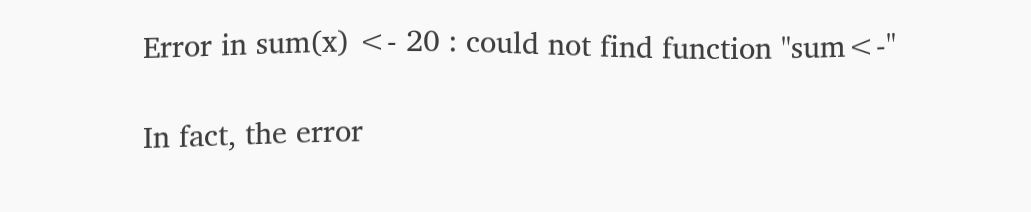Error in sum(x) <- 20 : could not find function "sum<-"

In fact, the error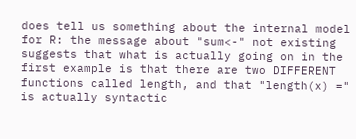does tell us something about the internal model for R: the message about "sum<-" not existing suggests that what is actually going on in the first example is that there are two DIFFERENT functions called length, and that "length(x) =" is actually syntactic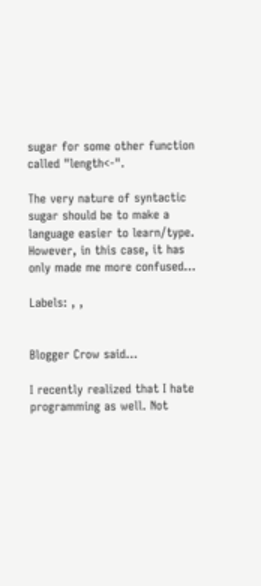sugar for some other function called "length<-".

The very nature of syntactic sugar should be to make a language easier to learn/type. However, in this case, it has only made me more confused...

Labels: , ,


Blogger Crow said...

I recently realized that I hate programming as well. Not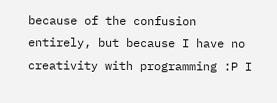because of the confusion entirely, but because I have no creativity with programming :P I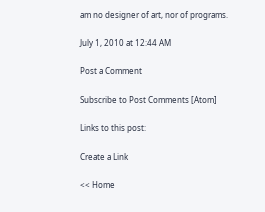am no designer of art, nor of programs.

July 1, 2010 at 12:44 AM

Post a Comment

Subscribe to Post Comments [Atom]

Links to this post:

Create a Link

<< Home